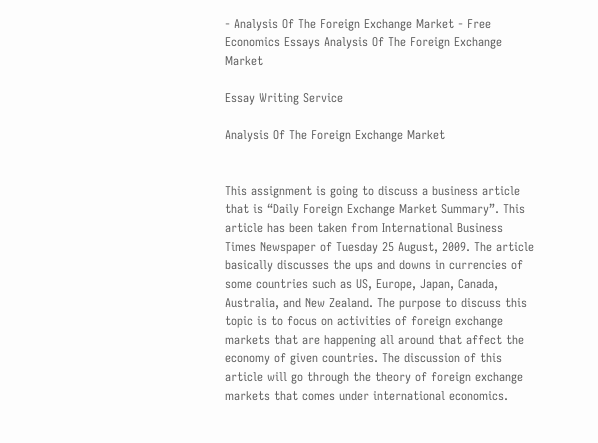- Analysis Of The Foreign Exchange Market - Free Economics Essays Analysis Of The Foreign Exchange Market

Essay Writing Service

Analysis Of The Foreign Exchange Market


This assignment is going to discuss a business article that is “Daily Foreign Exchange Market Summary”. This article has been taken from International Business Times Newspaper of Tuesday 25 August, 2009. The article basically discusses the ups and downs in currencies of some countries such as US, Europe, Japan, Canada, Australia, and New Zealand. The purpose to discuss this topic is to focus on activities of foreign exchange markets that are happening all around that affect the economy of given countries. The discussion of this article will go through the theory of foreign exchange markets that comes under international economics.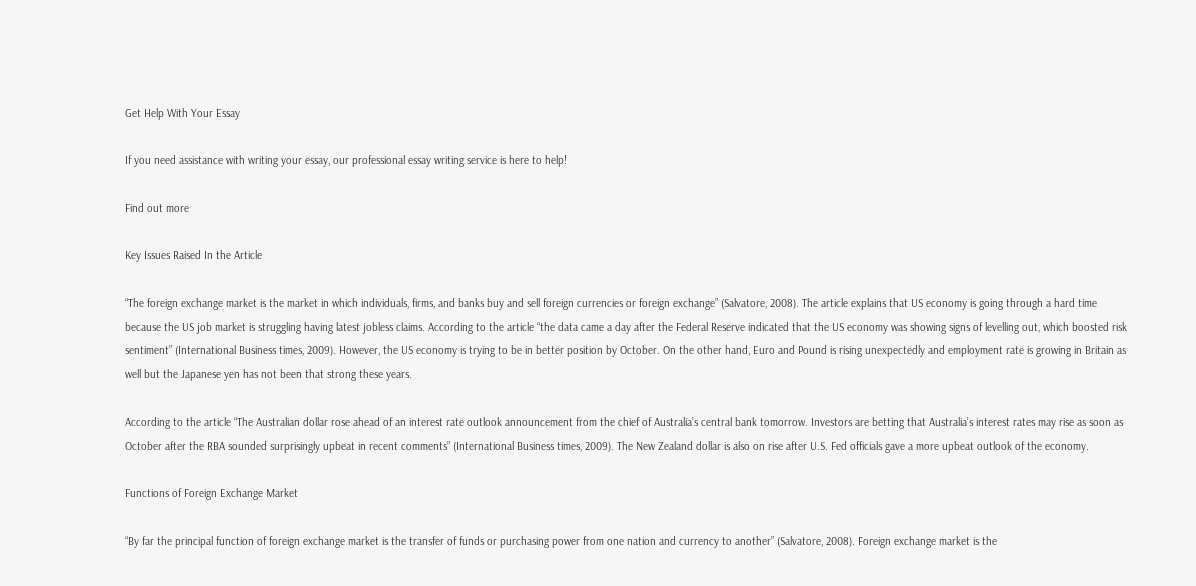Get Help With Your Essay

If you need assistance with writing your essay, our professional essay writing service is here to help!

Find out more

Key Issues Raised In the Article

“The foreign exchange market is the market in which individuals, firms, and banks buy and sell foreign currencies or foreign exchange” (Salvatore, 2008). The article explains that US economy is going through a hard time because the US job market is struggling having latest jobless claims. According to the article “the data came a day after the Federal Reserve indicated that the US economy was showing signs of levelling out, which boosted risk sentiment” (International Business times, 2009). However, the US economy is trying to be in better position by October. On the other hand, Euro and Pound is rising unexpectedly and employment rate is growing in Britain as well but the Japanese yen has not been that strong these years.

According to the article “The Australian dollar rose ahead of an interest rate outlook announcement from the chief of Australia’s central bank tomorrow. Investors are betting that Australia’s interest rates may rise as soon as October after the RBA sounded surprisingly upbeat in recent comments” (International Business times, 2009). The New Zealand dollar is also on rise after U.S. Fed officials gave a more upbeat outlook of the economy.

Functions of Foreign Exchange Market

“By far the principal function of foreign exchange market is the transfer of funds or purchasing power from one nation and currency to another” (Salvatore, 2008). Foreign exchange market is the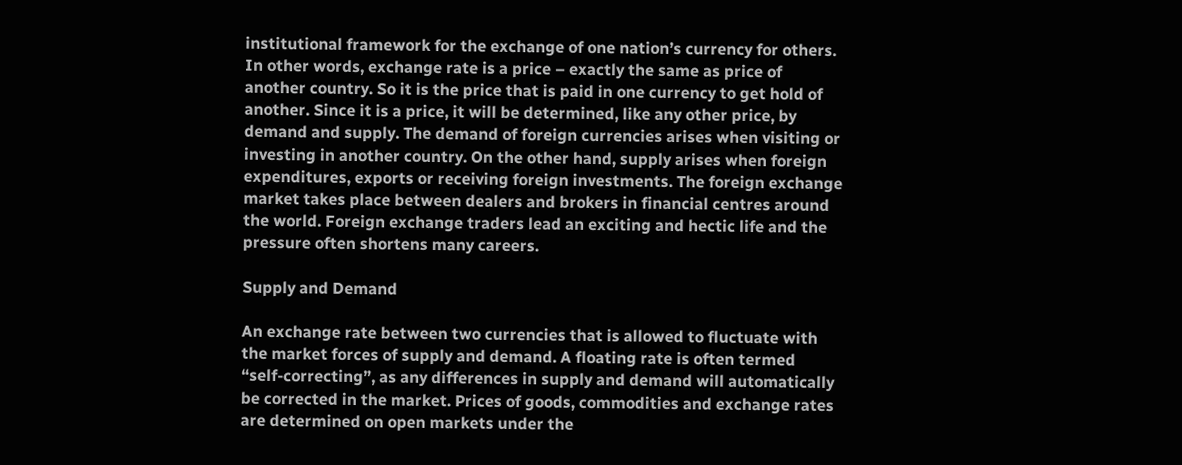institutional framework for the exchange of one nation’s currency for others. In other words, exchange rate is a price – exactly the same as price of another country. So it is the price that is paid in one currency to get hold of another. Since it is a price, it will be determined, like any other price, by demand and supply. The demand of foreign currencies arises when visiting or investing in another country. On the other hand, supply arises when foreign expenditures, exports or receiving foreign investments. The foreign exchange market takes place between dealers and brokers in financial centres around the world. Foreign exchange traders lead an exciting and hectic life and the pressure often shortens many careers.

Supply and Demand

An exchange rate between two currencies that is allowed to fluctuate with the market forces of supply and demand. A floating rate is often termed “self-correcting”, as any differences in supply and demand will automatically be corrected in the market. Prices of goods, commodities and exchange rates are determined on open markets under the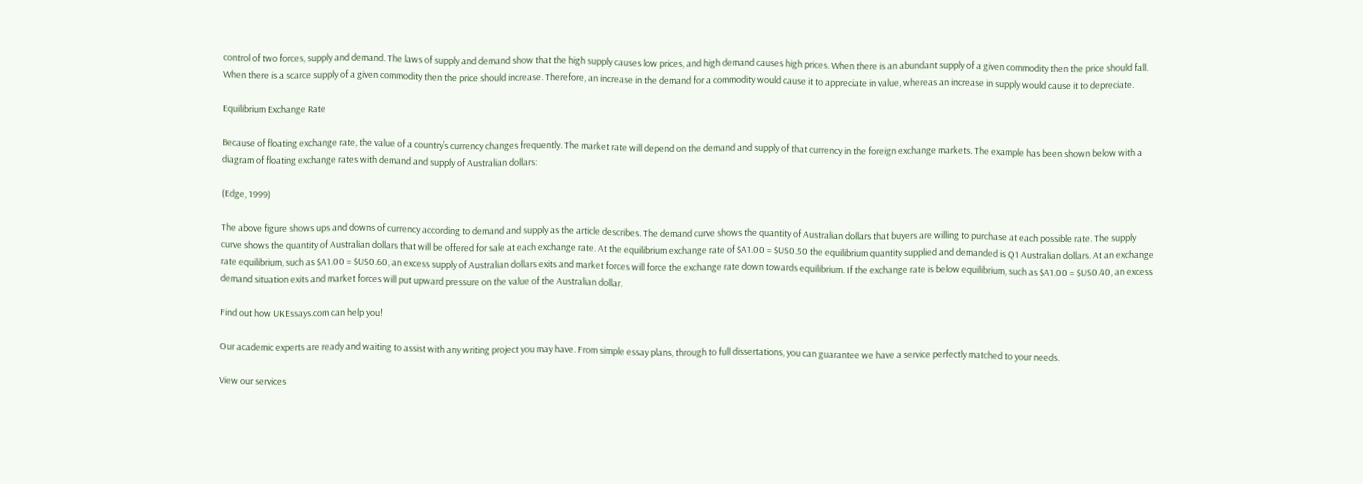control of two forces, supply and demand. The laws of supply and demand show that the high supply causes low prices, and high demand causes high prices. When there is an abundant supply of a given commodity then the price should fall. When there is a scarce supply of a given commodity then the price should increase. Therefore, an increase in the demand for a commodity would cause it to appreciate in value, whereas an increase in supply would cause it to depreciate.

Equilibrium Exchange Rate

Because of floating exchange rate, the value of a country’s currency changes frequently. The market rate will depend on the demand and supply of that currency in the foreign exchange markets. The example has been shown below with a diagram of floating exchange rates with demand and supply of Australian dollars:

(Edge, 1999)

The above figure shows ups and downs of currency according to demand and supply as the article describes. The demand curve shows the quantity of Australian dollars that buyers are willing to purchase at each possible rate. The supply curve shows the quantity of Australian dollars that will be offered for sale at each exchange rate. At the equilibrium exchange rate of $A1.00 = $US0.50 the equilibrium quantity supplied and demanded is Q1 Australian dollars. At an exchange rate equilibrium, such as $A1.00 = $US0.60, an excess supply of Australian dollars exits and market forces will force the exchange rate down towards equilibrium. If the exchange rate is below equilibrium, such as $A1.00 = $US0.40, an excess demand situation exits and market forces will put upward pressure on the value of the Australian dollar.

Find out how UKEssays.com can help you!

Our academic experts are ready and waiting to assist with any writing project you may have. From simple essay plans, through to full dissertations, you can guarantee we have a service perfectly matched to your needs.

View our services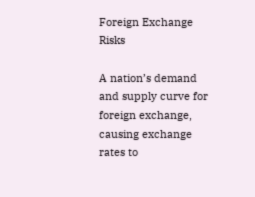Foreign Exchange Risks

A nation’s demand and supply curve for foreign exchange, causing exchange rates to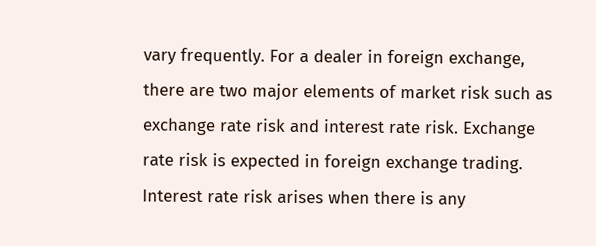vary frequently. For a dealer in foreign exchange, there are two major elements of market risk such as exchange rate risk and interest rate risk. Exchange rate risk is expected in foreign exchange trading. Interest rate risk arises when there is any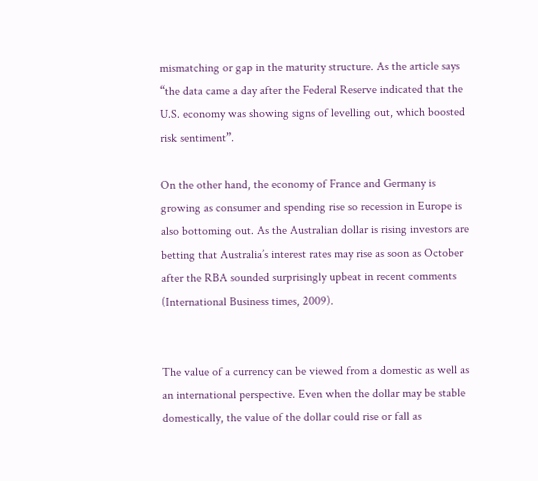mismatching or gap in the maturity structure. As the article says “the data came a day after the Federal Reserve indicated that the U.S. economy was showing signs of levelling out, which boosted risk sentiment”.

On the other hand, the economy of France and Germany is growing as consumer and spending rise so recession in Europe is also bottoming out. As the Australian dollar is rising investors are betting that Australia’s interest rates may rise as soon as October after the RBA sounded surprisingly upbeat in recent comments (International Business times, 2009).


The value of a currency can be viewed from a domestic as well as an international perspective. Even when the dollar may be stable domestically, the value of the dollar could rise or fall as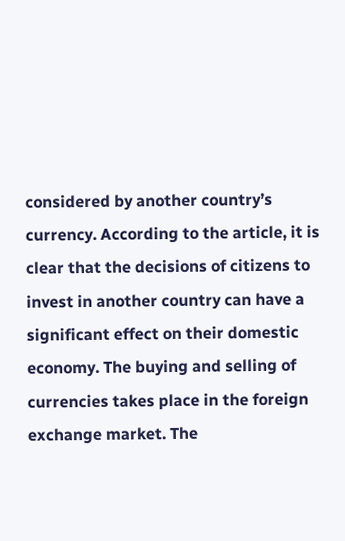considered by another country’s currency. According to the article, it is clear that the decisions of citizens to invest in another country can have a significant effect on their domestic economy. The buying and selling of currencies takes place in the foreign exchange market. The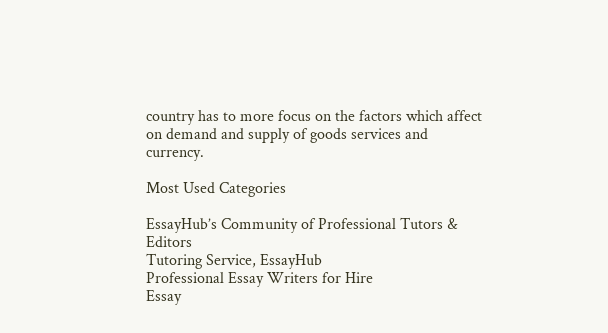country has to more focus on the factors which affect on demand and supply of goods services and currency.

Most Used Categories

EssayHub’s Community of Professional Tutors & Editors
Tutoring Service, EssayHub
Professional Essay Writers for Hire
Essay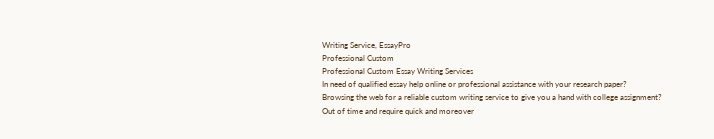Writing Service, EssayPro
Professional Custom
Professional Custom Essay Writing Services
In need of qualified essay help online or professional assistance with your research paper?
Browsing the web for a reliable custom writing service to give you a hand with college assignment?
Out of time and require quick and moreover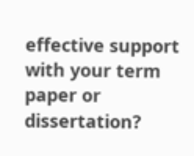effective support with your term paper or dissertation?